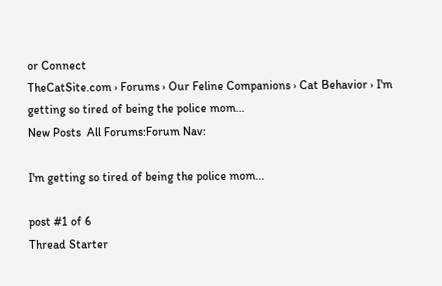or Connect
TheCatSite.com › Forums › Our Feline Companions › Cat Behavior › I'm getting so tired of being the police mom...
New Posts  All Forums:Forum Nav:

I'm getting so tired of being the police mom...

post #1 of 6
Thread Starter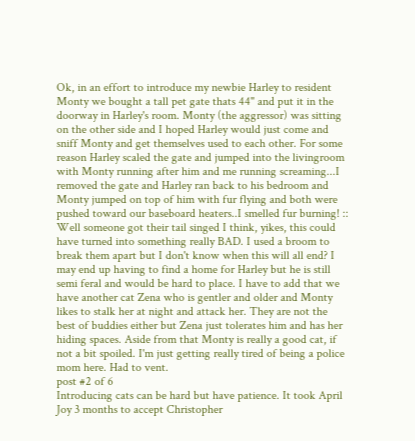Ok, in an effort to introduce my newbie Harley to resident Monty we bought a tall pet gate thats 44" and put it in the doorway in Harley's room. Monty (the aggressor) was sitting on the other side and I hoped Harley would just come and sniff Monty and get themselves used to each other. For some reason Harley scaled the gate and jumped into the livingroom with Monty running after him and me running screaming...I removed the gate and Harley ran back to his bedroom and Monty jumped on top of him with fur flying and both were pushed toward our baseboard heaters..I smelled fur burning! :: Well someone got their tail singed I think, yikes, this could have turned into something really BAD. I used a broom to break them apart but I don't know when this will all end? I may end up having to find a home for Harley but he is still semi feral and would be hard to place. I have to add that we have another cat Zena who is gentler and older and Monty likes to stalk her at night and attack her. They are not the best of buddies either but Zena just tolerates him and has her hiding spaces. Aside from that Monty is really a good cat, if not a bit spoiled. I'm just getting really tired of being a police mom here. Had to vent.
post #2 of 6
Introducing cats can be hard but have patience. It took April Joy 3 months to accept Christopher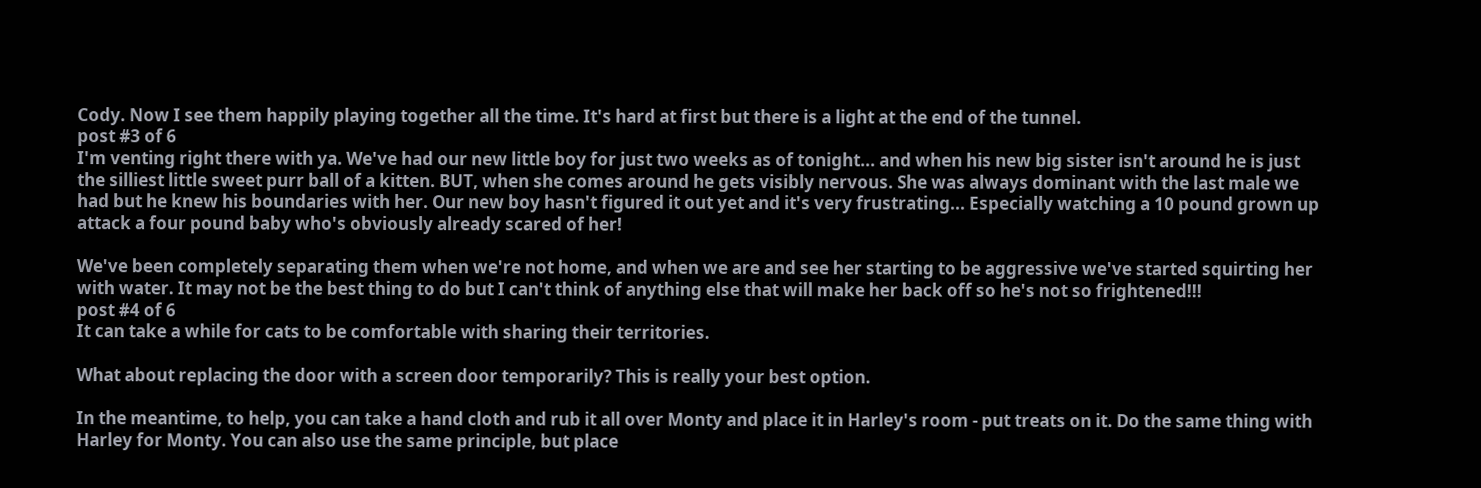Cody. Now I see them happily playing together all the time. It's hard at first but there is a light at the end of the tunnel.
post #3 of 6
I'm venting right there with ya. We've had our new little boy for just two weeks as of tonight... and when his new big sister isn't around he is just the silliest little sweet purr ball of a kitten. BUT, when she comes around he gets visibly nervous. She was always dominant with the last male we had but he knew his boundaries with her. Our new boy hasn't figured it out yet and it's very frustrating... Especially watching a 10 pound grown up attack a four pound baby who's obviously already scared of her!

We've been completely separating them when we're not home, and when we are and see her starting to be aggressive we've started squirting her with water. It may not be the best thing to do but I can't think of anything else that will make her back off so he's not so frightened!!!
post #4 of 6
It can take a while for cats to be comfortable with sharing their territories.

What about replacing the door with a screen door temporarily? This is really your best option.

In the meantime, to help, you can take a hand cloth and rub it all over Monty and place it in Harley's room - put treats on it. Do the same thing with Harley for Monty. You can also use the same principle, but place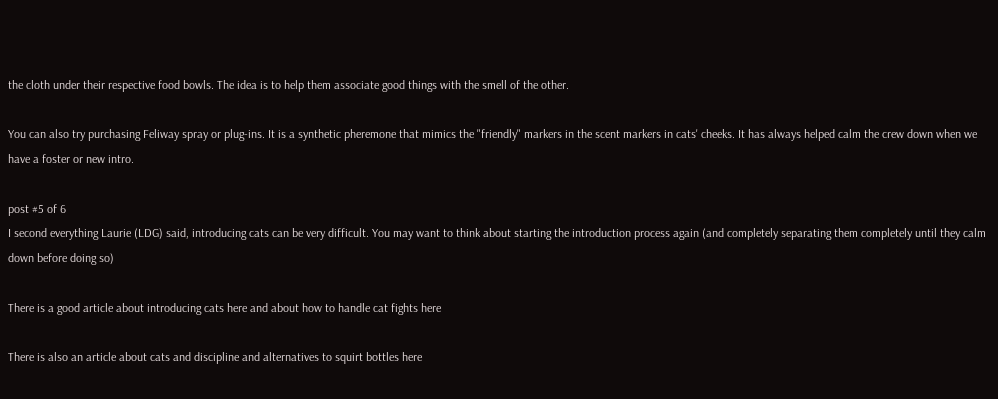the cloth under their respective food bowls. The idea is to help them associate good things with the smell of the other.

You can also try purchasing Feliway spray or plug-ins. It is a synthetic pheremone that mimics the "friendly" markers in the scent markers in cats' cheeks. It has always helped calm the crew down when we have a foster or new intro.

post #5 of 6
I second everything Laurie (LDG) said, introducing cats can be very difficult. You may want to think about starting the introduction process again (and completely separating them completely until they calm down before doing so)

There is a good article about introducing cats here and about how to handle cat fights here

There is also an article about cats and discipline and alternatives to squirt bottles here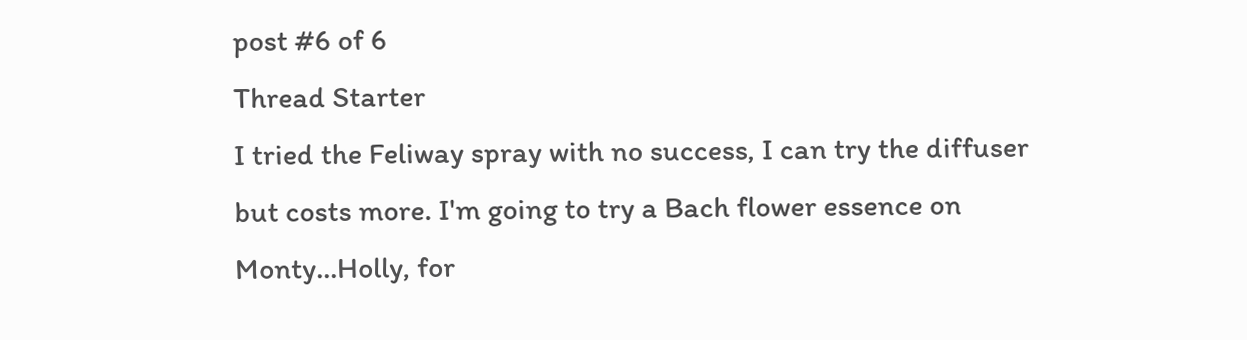post #6 of 6
Thread Starter
I tried the Feliway spray with no success, I can try the diffuser but costs more. I'm going to try a Bach flower essence on Monty...Holly, for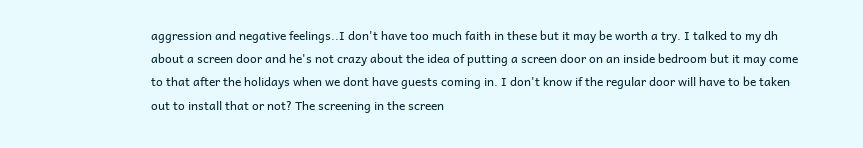aggression and negative feelings..I don't have too much faith in these but it may be worth a try. I talked to my dh about a screen door and he's not crazy about the idea of putting a screen door on an inside bedroom but it may come to that after the holidays when we dont have guests coming in. I don't know if the regular door will have to be taken out to install that or not? The screening in the screen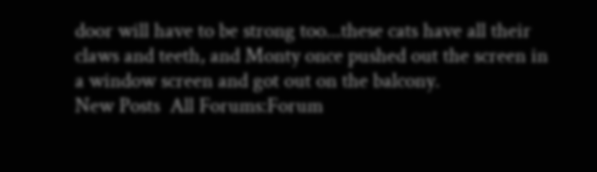door will have to be strong too...these cats have all their claws and teeth, and Monty once pushed out the screen in a window screen and got out on the balcony.
New Posts  All Forums:Forum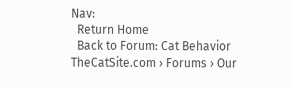Nav:
  Return Home
  Back to Forum: Cat Behavior
TheCatSite.com › Forums › Our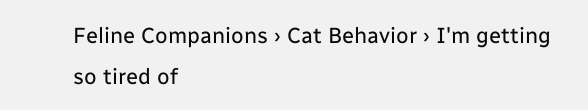Feline Companions › Cat Behavior › I'm getting so tired of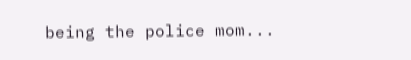being the police mom...